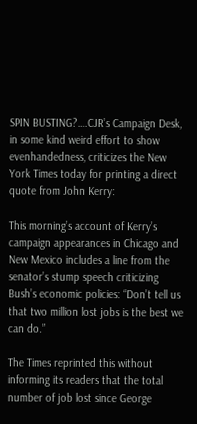SPIN BUSTING?….CJR’s Campaign Desk, in some kind weird effort to show evenhandedness, criticizes the New York Times today for printing a direct quote from John Kerry:

This morning’s account of Kerry’s campaign appearances in Chicago and New Mexico includes a line from the senator’s stump speech criticizing Bush’s economic policies: “Don’t tell us that two million lost jobs is the best we can do.”

The Times reprinted this without informing its readers that the total number of job lost since George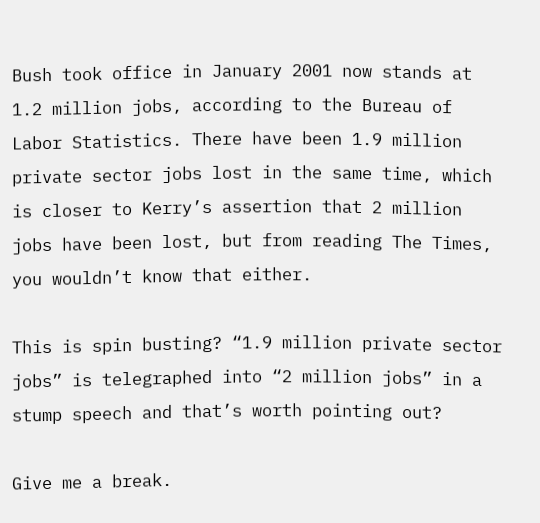Bush took office in January 2001 now stands at 1.2 million jobs, according to the Bureau of Labor Statistics. There have been 1.9 million private sector jobs lost in the same time, which is closer to Kerry’s assertion that 2 million jobs have been lost, but from reading The Times, you wouldn’t know that either.

This is spin busting? “1.9 million private sector jobs” is telegraphed into “2 million jobs” in a stump speech and that’s worth pointing out?

Give me a break.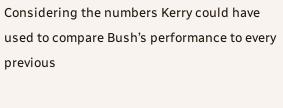Considering the numbers Kerry could have used to compare Bush’s performance to every previous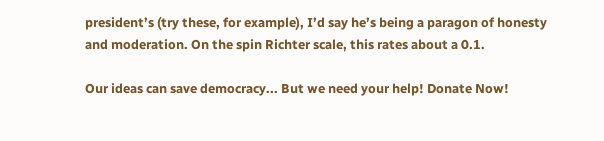president’s (try these, for example), I’d say he’s being a paragon of honesty and moderation. On the spin Richter scale, this rates about a 0.1.

Our ideas can save democracy... But we need your help! Donate Now!